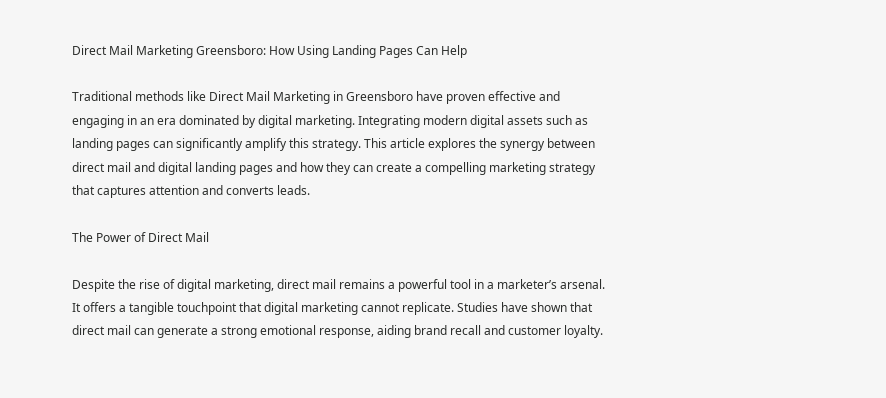Direct Mail Marketing Greensboro: How Using Landing Pages Can Help

Traditional methods like Direct Mail Marketing in Greensboro have proven effective and engaging in an era dominated by digital marketing. Integrating modern digital assets such as landing pages can significantly amplify this strategy. This article explores the synergy between direct mail and digital landing pages and how they can create a compelling marketing strategy that captures attention and converts leads.

The Power of Direct Mail

Despite the rise of digital marketing, direct mail remains a powerful tool in a marketer’s arsenal. It offers a tangible touchpoint that digital marketing cannot replicate. Studies have shown that direct mail can generate a strong emotional response, aiding brand recall and customer loyalty.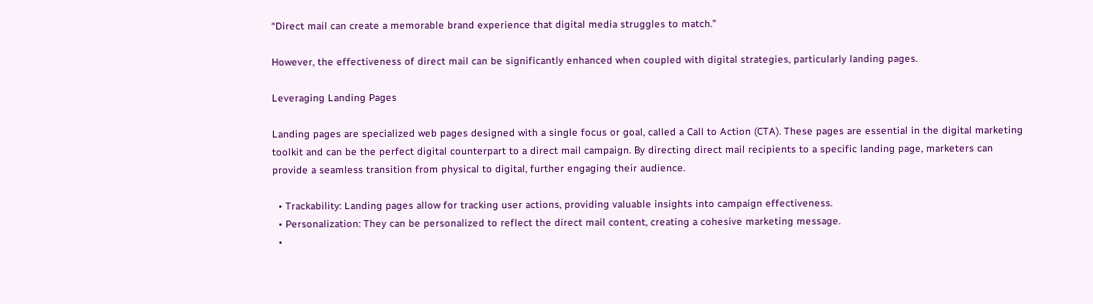“Direct mail can create a memorable brand experience that digital media struggles to match.”

However, the effectiveness of direct mail can be significantly enhanced when coupled with digital strategies, particularly landing pages.

Leveraging Landing Pages

Landing pages are specialized web pages designed with a single focus or goal, called a Call to Action (CTA). These pages are essential in the digital marketing toolkit and can be the perfect digital counterpart to a direct mail campaign. By directing direct mail recipients to a specific landing page, marketers can provide a seamless transition from physical to digital, further engaging their audience.

  • Trackability: Landing pages allow for tracking user actions, providing valuable insights into campaign effectiveness.
  • Personalization: They can be personalized to reflect the direct mail content, creating a cohesive marketing message.
  •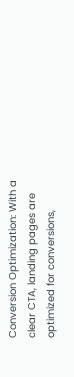Conversion Optimization: With a clear CTA, landing pages are optimized for conversions,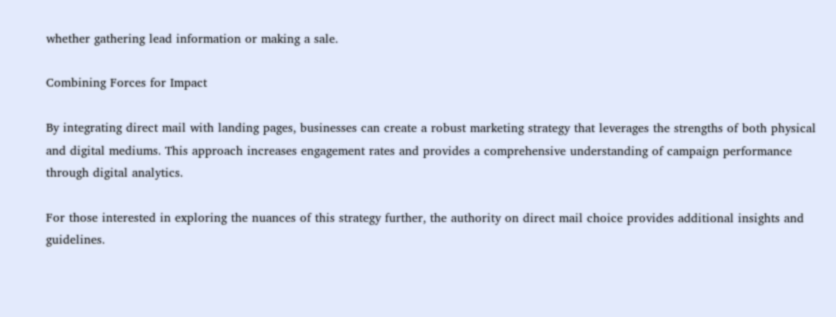whether gathering lead information or making a sale.

Combining Forces for Impact

By integrating direct mail with landing pages, businesses can create a robust marketing strategy that leverages the strengths of both physical and digital mediums. This approach increases engagement rates and provides a comprehensive understanding of campaign performance through digital analytics.

For those interested in exploring the nuances of this strategy further, the authority on direct mail choice provides additional insights and guidelines.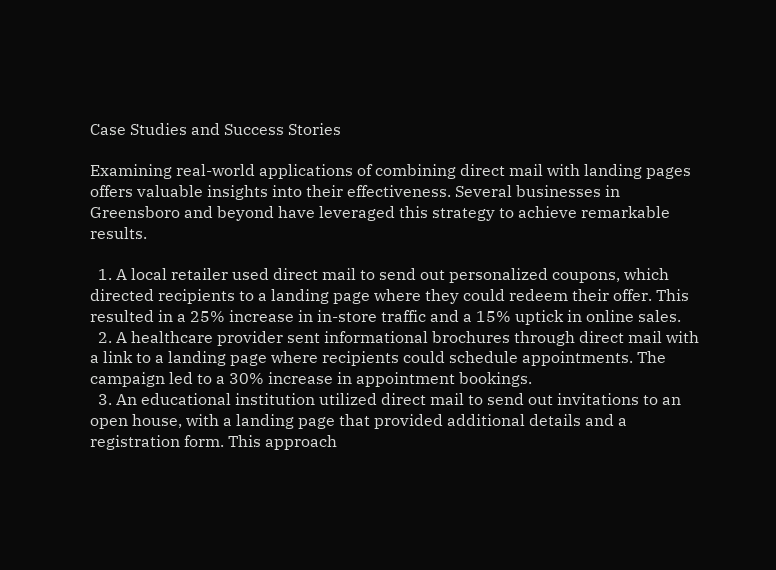Case Studies and Success Stories

Examining real-world applications of combining direct mail with landing pages offers valuable insights into their effectiveness. Several businesses in Greensboro and beyond have leveraged this strategy to achieve remarkable results.

  1. A local retailer used direct mail to send out personalized coupons, which directed recipients to a landing page where they could redeem their offer. This resulted in a 25% increase in in-store traffic and a 15% uptick in online sales.
  2. A healthcare provider sent informational brochures through direct mail with a link to a landing page where recipients could schedule appointments. The campaign led to a 30% increase in appointment bookings.
  3. An educational institution utilized direct mail to send out invitations to an open house, with a landing page that provided additional details and a registration form. This approach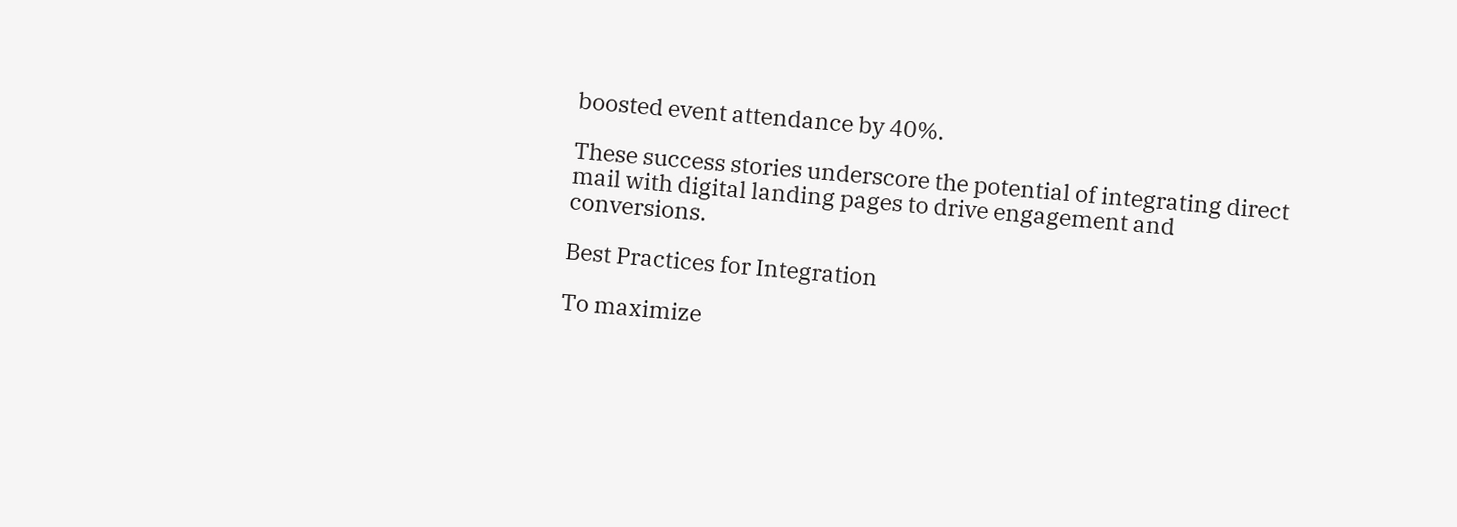boosted event attendance by 40%.

These success stories underscore the potential of integrating direct mail with digital landing pages to drive engagement and conversions.

Best Practices for Integration

To maximize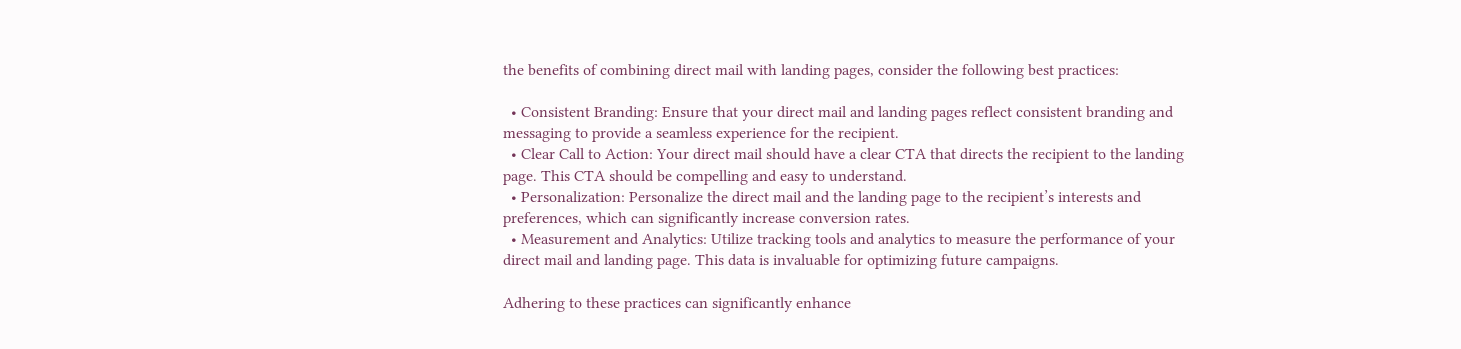the benefits of combining direct mail with landing pages, consider the following best practices:

  • Consistent Branding: Ensure that your direct mail and landing pages reflect consistent branding and messaging to provide a seamless experience for the recipient.
  • Clear Call to Action: Your direct mail should have a clear CTA that directs the recipient to the landing page. This CTA should be compelling and easy to understand.
  • Personalization: Personalize the direct mail and the landing page to the recipient’s interests and preferences, which can significantly increase conversion rates.
  • Measurement and Analytics: Utilize tracking tools and analytics to measure the performance of your direct mail and landing page. This data is invaluable for optimizing future campaigns.

Adhering to these practices can significantly enhance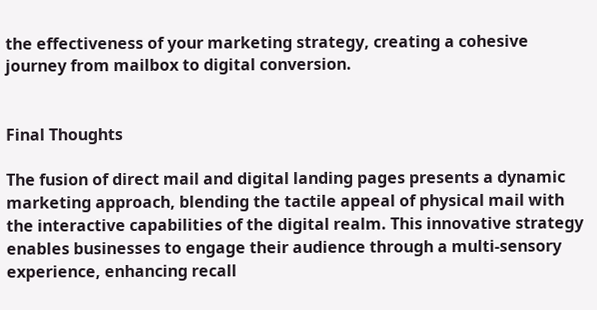the effectiveness of your marketing strategy, creating a cohesive journey from mailbox to digital conversion.


Final Thoughts

The fusion of direct mail and digital landing pages presents a dynamic marketing approach, blending the tactile appeal of physical mail with the interactive capabilities of the digital realm. This innovative strategy enables businesses to engage their audience through a multi-sensory experience, enhancing recall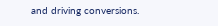and driving conversions.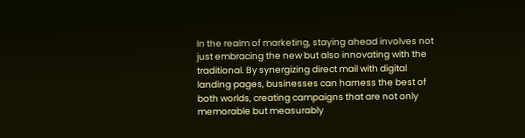In the realm of marketing, staying ahead involves not just embracing the new but also innovating with the traditional. By synergizing direct mail with digital landing pages, businesses can harness the best of both worlds, creating campaigns that are not only memorable but measurably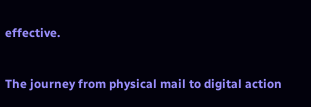effective.

The journey from physical mail to digital action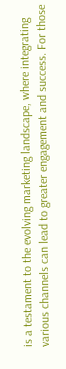is a testament to the evolving marketing landscape, where integrating various channels can lead to greater engagement and success. For those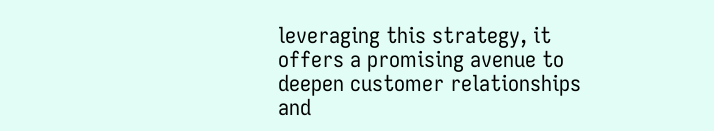leveraging this strategy, it offers a promising avenue to deepen customer relationships and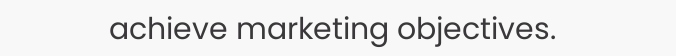achieve marketing objectives.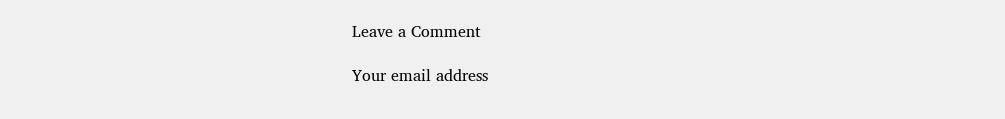Leave a Comment

Your email address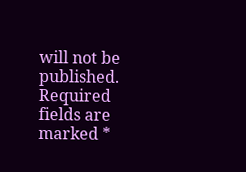will not be published. Required fields are marked *